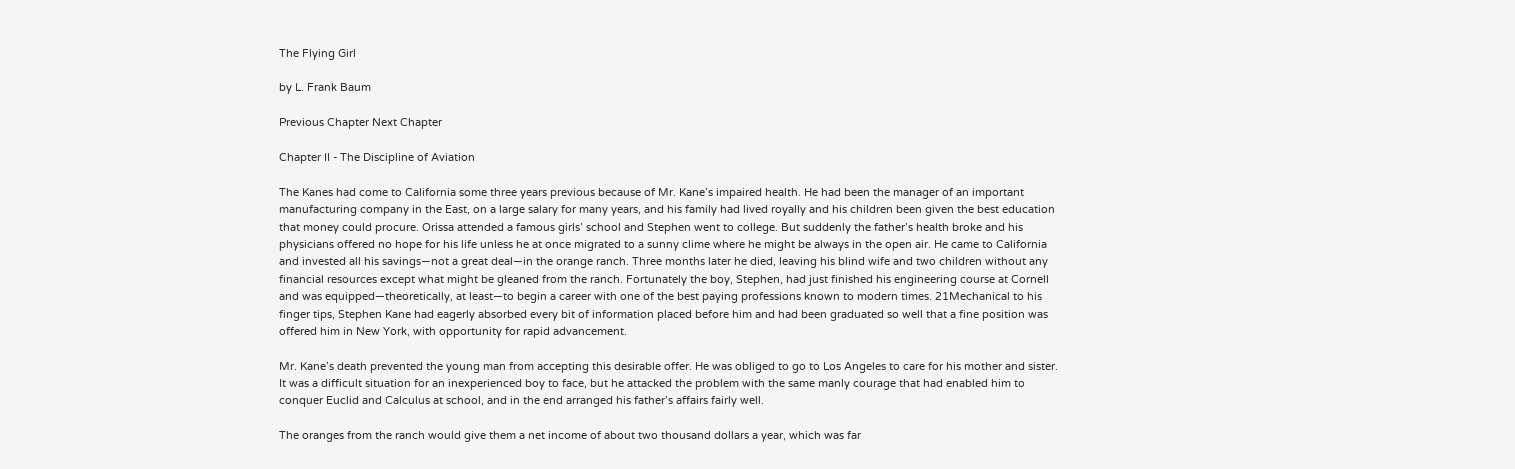The Flying Girl

by L. Frank Baum

Previous Chapter Next Chapter

Chapter II - The Discipline of Aviation

The Kanes had come to California some three years previous because of Mr. Kane’s impaired health. He had been the manager of an important manufacturing company in the East, on a large salary for many years, and his family had lived royally and his children been given the best education that money could procure. Orissa attended a famous girls’ school and Stephen went to college. But suddenly the father’s health broke and his physicians offered no hope for his life unless he at once migrated to a sunny clime where he might be always in the open air. He came to California and invested all his savings—not a great deal—in the orange ranch. Three months later he died, leaving his blind wife and two children without any financial resources except what might be gleaned from the ranch. Fortunately the boy, Stephen, had just finished his engineering course at Cornell and was equipped—theoretically, at least—to begin a career with one of the best paying professions known to modern times. 21Mechanical to his finger tips, Stephen Kane had eagerly absorbed every bit of information placed before him and had been graduated so well that a fine position was offered him in New York, with opportunity for rapid advancement.

Mr. Kane’s death prevented the young man from accepting this desirable offer. He was obliged to go to Los Angeles to care for his mother and sister. It was a difficult situation for an inexperienced boy to face, but he attacked the problem with the same manly courage that had enabled him to conquer Euclid and Calculus at school, and in the end arranged his father’s affairs fairly well.

The oranges from the ranch would give them a net income of about two thousand dollars a year, which was far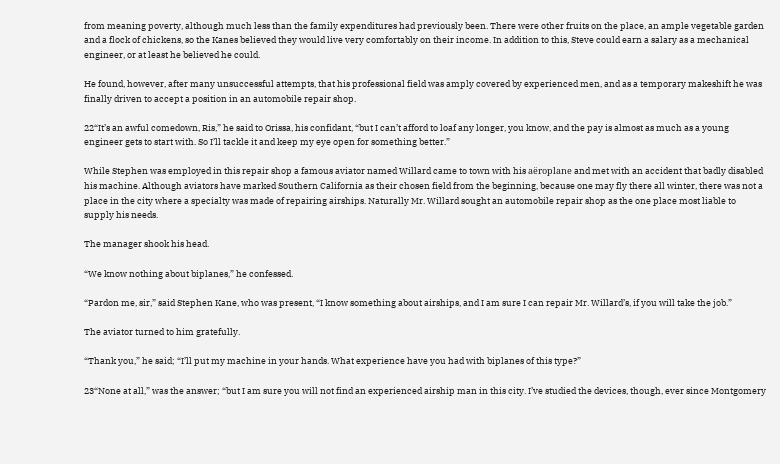from meaning poverty, although much less than the family expenditures had previously been. There were other fruits on the place, an ample vegetable garden and a flock of chickens, so the Kanes believed they would live very comfortably on their income. In addition to this, Steve could earn a salary as a mechanical engineer, or at least he believed he could.

He found, however, after many unsuccessful attempts, that his professional field was amply covered by experienced men, and as a temporary makeshift he was finally driven to accept a position in an automobile repair shop.

22“It’s an awful comedown, Ris,” he said to Orissa, his confidant, “but I can’t afford to loaf any longer, you know, and the pay is almost as much as a young engineer gets to start with. So I’ll tackle it and keep my eye open for something better.”

While Stephen was employed in this repair shop a famous aviator named Willard came to town with his aëroplane and met with an accident that badly disabled his machine. Although aviators have marked Southern California as their chosen field from the beginning, because one may fly there all winter, there was not a place in the city where a specialty was made of repairing airships. Naturally Mr. Willard sought an automobile repair shop as the one place most liable to supply his needs.

The manager shook his head.

“We know nothing about biplanes,” he confessed.

“Pardon me, sir,” said Stephen Kane, who was present, “I know something about airships, and I am sure I can repair Mr. Willard’s, if you will take the job.”

The aviator turned to him gratefully.

“Thank you,” he said; “I’ll put my machine in your hands. What experience have you had with biplanes of this type?”

23“None at all,” was the answer; “but I am sure you will not find an experienced airship man in this city. I’ve studied the devices, though, ever since Montgomery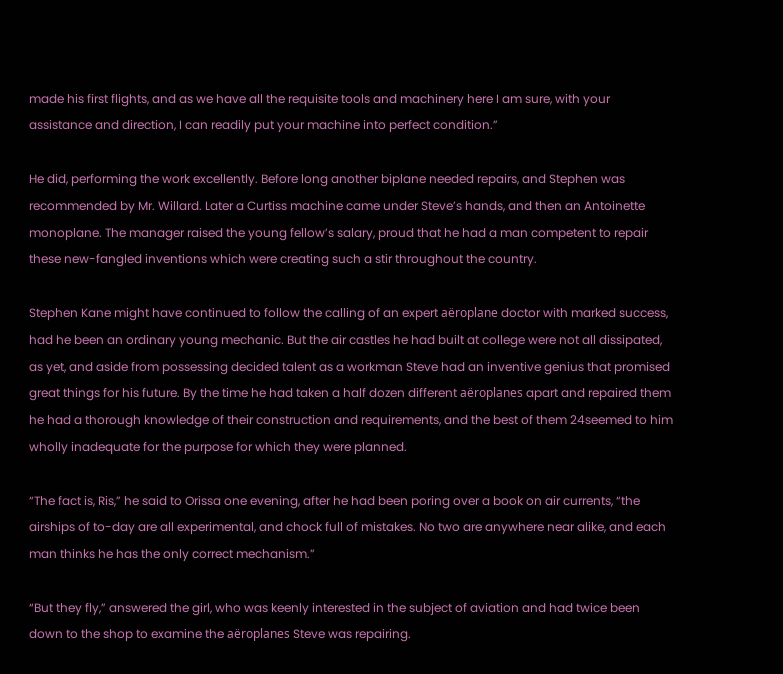made his first flights, and as we have all the requisite tools and machinery here I am sure, with your assistance and direction, I can readily put your machine into perfect condition.”

He did, performing the work excellently. Before long another biplane needed repairs, and Stephen was recommended by Mr. Willard. Later a Curtiss machine came under Steve’s hands, and then an Antoinette monoplane. The manager raised the young fellow’s salary, proud that he had a man competent to repair these new-fangled inventions which were creating such a stir throughout the country.

Stephen Kane might have continued to follow the calling of an expert aëroplane doctor with marked success, had he been an ordinary young mechanic. But the air castles he had built at college were not all dissipated, as yet, and aside from possessing decided talent as a workman Steve had an inventive genius that promised great things for his future. By the time he had taken a half dozen different aëroplanes apart and repaired them he had a thorough knowledge of their construction and requirements, and the best of them 24seemed to him wholly inadequate for the purpose for which they were planned.

“The fact is, Ris,” he said to Orissa one evening, after he had been poring over a book on air currents, “the airships of to-day are all experimental, and chock full of mistakes. No two are anywhere near alike, and each man thinks he has the only correct mechanism.”

“But they fly,” answered the girl, who was keenly interested in the subject of aviation and had twice been down to the shop to examine the aëroplanes Steve was repairing.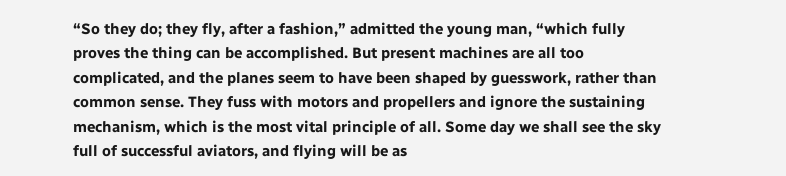“So they do; they fly, after a fashion,” admitted the young man, “which fully proves the thing can be accomplished. But present machines are all too complicated, and the planes seem to have been shaped by guesswork, rather than common sense. They fuss with motors and propellers and ignore the sustaining mechanism, which is the most vital principle of all. Some day we shall see the sky full of successful aviators, and flying will be as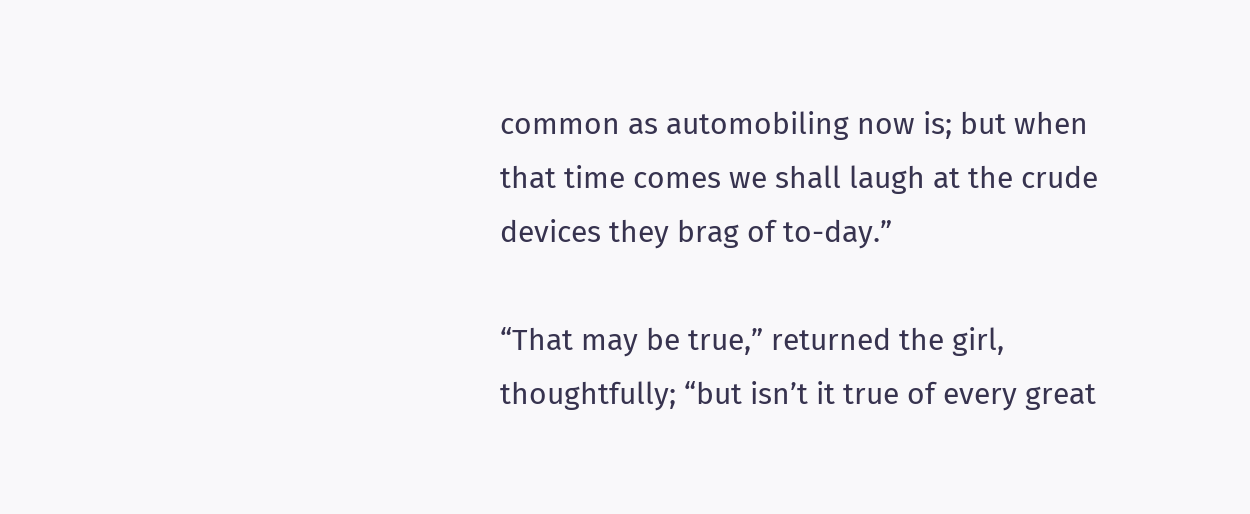common as automobiling now is; but when that time comes we shall laugh at the crude devices they brag of to-day.”

“That may be true,” returned the girl, thoughtfully; “but isn’t it true of every great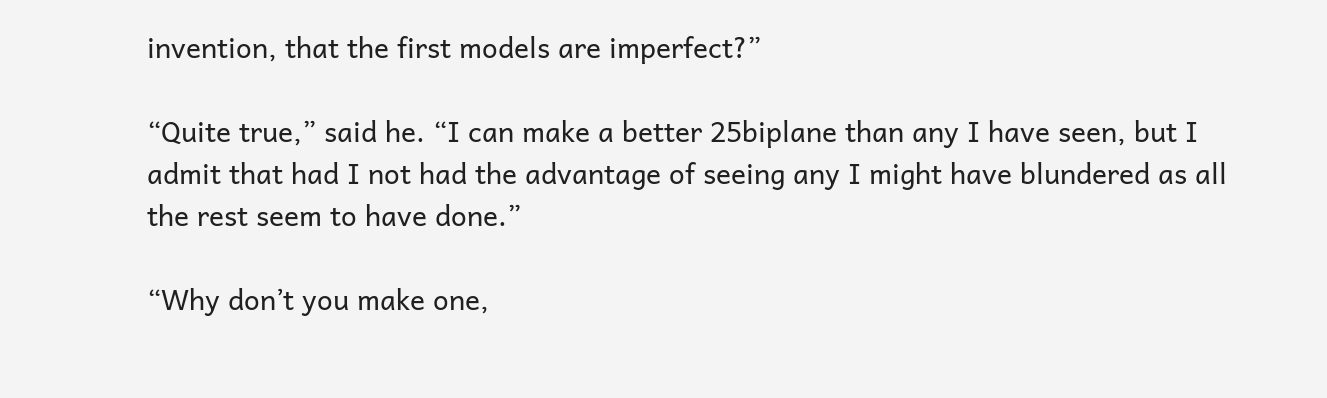invention, that the first models are imperfect?”

“Quite true,” said he. “I can make a better 25biplane than any I have seen, but I admit that had I not had the advantage of seeing any I might have blundered as all the rest seem to have done.”

“Why don’t you make one,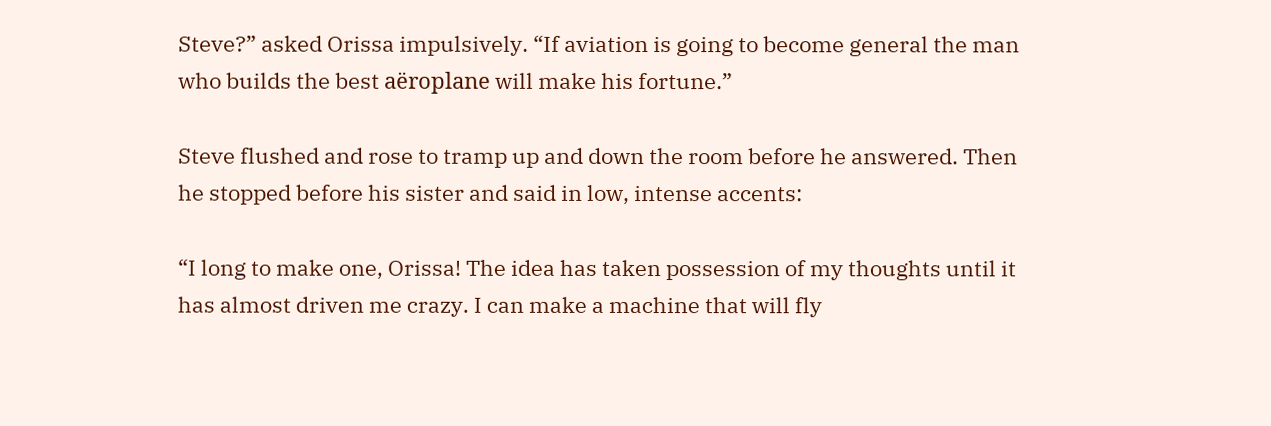Steve?” asked Orissa impulsively. “If aviation is going to become general the man who builds the best aëroplane will make his fortune.”

Steve flushed and rose to tramp up and down the room before he answered. Then he stopped before his sister and said in low, intense accents:

“I long to make one, Orissa! The idea has taken possession of my thoughts until it has almost driven me crazy. I can make a machine that will fly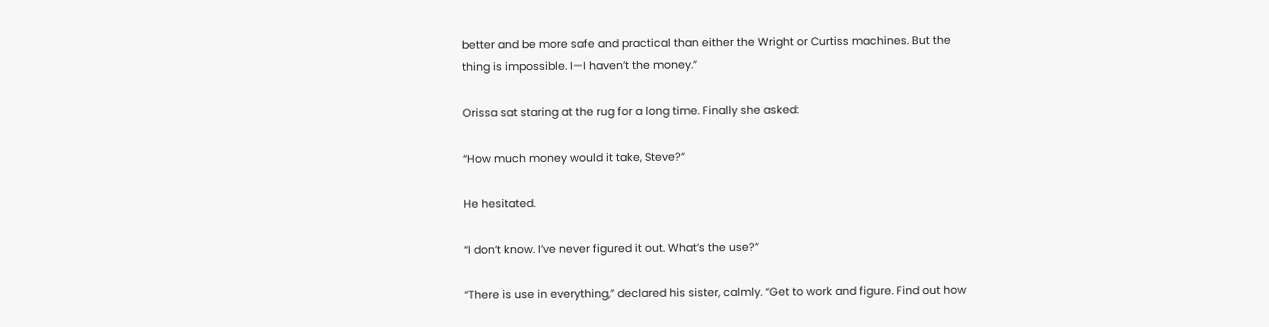better and be more safe and practical than either the Wright or Curtiss machines. But the thing is impossible. I—I haven’t the money.”

Orissa sat staring at the rug for a long time. Finally she asked:

“How much money would it take, Steve?”

He hesitated.

“I don’t know. I’ve never figured it out. What’s the use?”

“There is use in everything,” declared his sister, calmly. “Get to work and figure. Find out how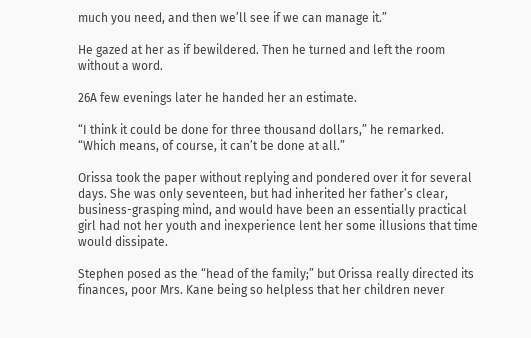much you need, and then we’ll see if we can manage it.”

He gazed at her as if bewildered. Then he turned and left the room without a word.

26A few evenings later he handed her an estimate.

“I think it could be done for three thousand dollars,” he remarked. “Which means, of course, it can’t be done at all.”

Orissa took the paper without replying and pondered over it for several days. She was only seventeen, but had inherited her father’s clear, business-grasping mind, and would have been an essentially practical girl had not her youth and inexperience lent her some illusions that time would dissipate.

Stephen posed as the “head of the family;” but Orissa really directed its finances, poor Mrs. Kane being so helpless that her children never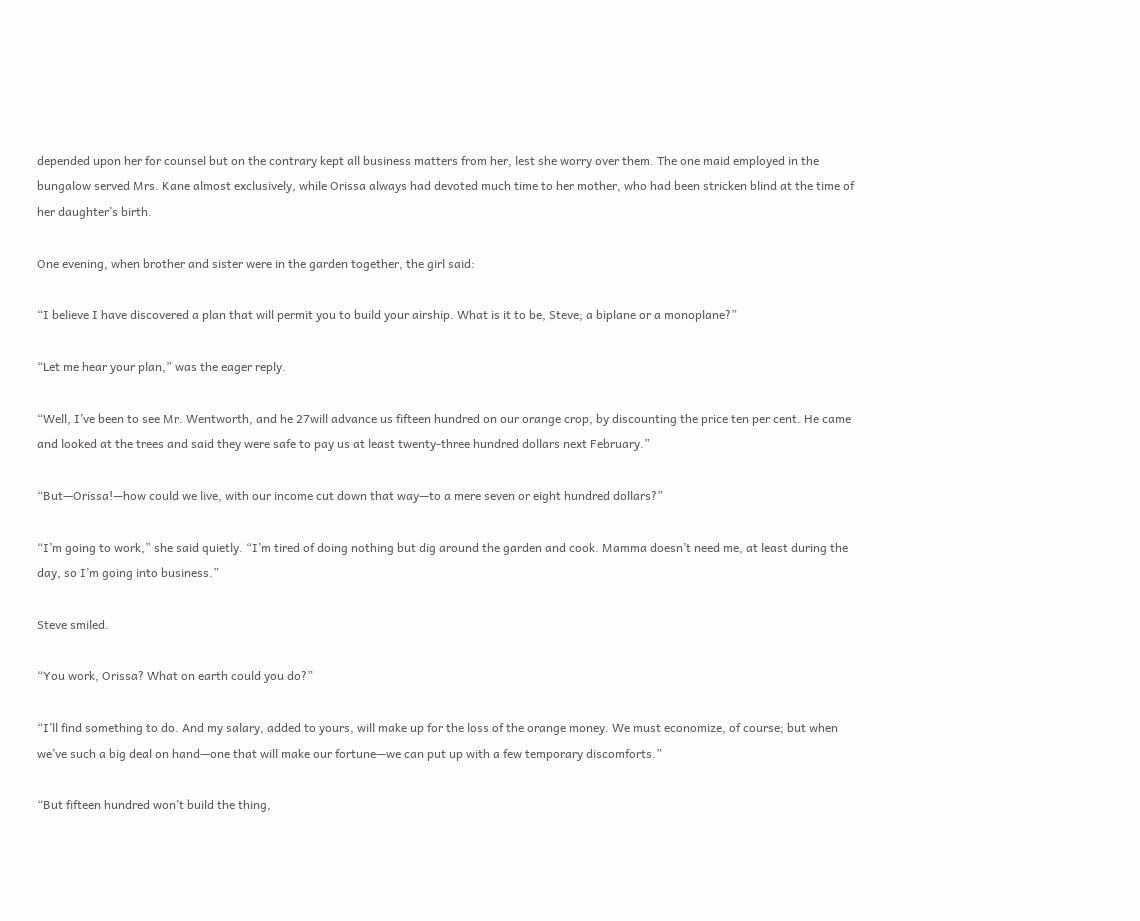depended upon her for counsel but on the contrary kept all business matters from her, lest she worry over them. The one maid employed in the bungalow served Mrs. Kane almost exclusively, while Orissa always had devoted much time to her mother, who had been stricken blind at the time of her daughter’s birth.

One evening, when brother and sister were in the garden together, the girl said:

“I believe I have discovered a plan that will permit you to build your airship. What is it to be, Steve; a biplane or a monoplane?”

“Let me hear your plan,” was the eager reply.

“Well, I’ve been to see Mr. Wentworth, and he 27will advance us fifteen hundred on our orange crop, by discounting the price ten per cent. He came and looked at the trees and said they were safe to pay us at least twenty-three hundred dollars next February.”

“But—Orissa!—how could we live, with our income cut down that way—to a mere seven or eight hundred dollars?”

“I’m going to work,” she said quietly. “I’m tired of doing nothing but dig around the garden and cook. Mamma doesn’t need me, at least during the day, so I’m going into business.”

Steve smiled.

“You work, Orissa? What on earth could you do?”

“I’ll find something to do. And my salary, added to yours, will make up for the loss of the orange money. We must economize, of course; but when we’ve such a big deal on hand—one that will make our fortune—we can put up with a few temporary discomforts.”

“But fifteen hundred won’t build the thing,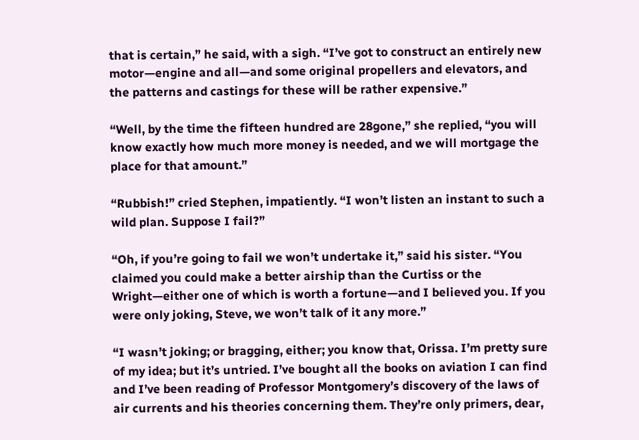that is certain,” he said, with a sigh. “I’ve got to construct an entirely new motor—engine and all—and some original propellers and elevators, and the patterns and castings for these will be rather expensive.”

“Well, by the time the fifteen hundred are 28gone,” she replied, “you will know exactly how much more money is needed, and we will mortgage the place for that amount.”

“Rubbish!” cried Stephen, impatiently. “I won’t listen an instant to such a wild plan. Suppose I fail?”

“Oh, if you’re going to fail we won’t undertake it,” said his sister. “You claimed you could make a better airship than the Curtiss or the Wright—either one of which is worth a fortune—and I believed you. If you were only joking, Steve, we won’t talk of it any more.”

“I wasn’t joking; or bragging, either; you know that, Orissa. I’m pretty sure of my idea; but it’s untried. I’ve bought all the books on aviation I can find and I’ve been reading of Professor Montgomery’s discovery of the laws of air currents and his theories concerning them. They’re only primers, dear,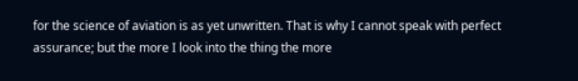for the science of aviation is as yet unwritten. That is why I cannot speak with perfect assurance; but the more I look into the thing the more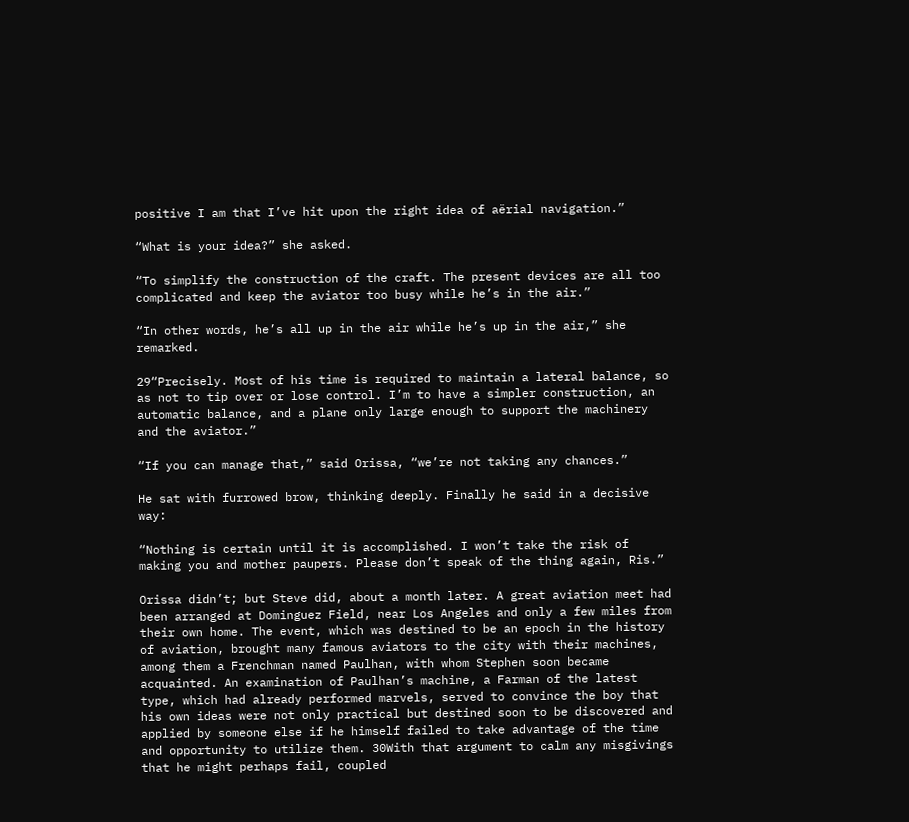positive I am that I’ve hit upon the right idea of aërial navigation.”

“What is your idea?” she asked.

“To simplify the construction of the craft. The present devices are all too complicated and keep the aviator too busy while he’s in the air.”

“In other words, he’s all up in the air while he’s up in the air,” she remarked.

29“Precisely. Most of his time is required to maintain a lateral balance, so as not to tip over or lose control. I’m to have a simpler construction, an automatic balance, and a plane only large enough to support the machinery and the aviator.”

“If you can manage that,” said Orissa, “we’re not taking any chances.”

He sat with furrowed brow, thinking deeply. Finally he said in a decisive way:

“Nothing is certain until it is accomplished. I won’t take the risk of making you and mother paupers. Please don’t speak of the thing again, Ris.”

Orissa didn’t; but Steve did, about a month later. A great aviation meet had been arranged at Dominguez Field, near Los Angeles and only a few miles from their own home. The event, which was destined to be an epoch in the history of aviation, brought many famous aviators to the city with their machines, among them a Frenchman named Paulhan, with whom Stephen soon became acquainted. An examination of Paulhan’s machine, a Farman of the latest type, which had already performed marvels, served to convince the boy that his own ideas were not only practical but destined soon to be discovered and applied by someone else if he himself failed to take advantage of the time and opportunity to utilize them. 30With that argument to calm any misgivings that he might perhaps fail, coupled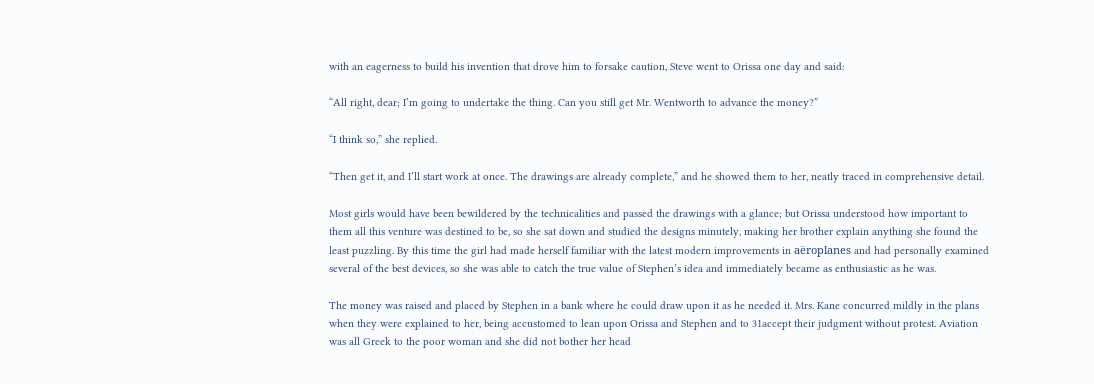with an eagerness to build his invention that drove him to forsake caution, Steve went to Orissa one day and said:

“All right, dear; I’m going to undertake the thing. Can you still get Mr. Wentworth to advance the money?”

“I think so,” she replied.

“Then get it, and I’ll start work at once. The drawings are already complete,” and he showed them to her, neatly traced in comprehensive detail.

Most girls would have been bewildered by the technicalities and passed the drawings with a glance; but Orissa understood how important to them all this venture was destined to be, so she sat down and studied the designs minutely, making her brother explain anything she found the least puzzling. By this time the girl had made herself familiar with the latest modern improvements in aëroplanes and had personally examined several of the best devices, so she was able to catch the true value of Stephen’s idea and immediately became as enthusiastic as he was.

The money was raised and placed by Stephen in a bank where he could draw upon it as he needed it. Mrs. Kane concurred mildly in the plans when they were explained to her, being accustomed to lean upon Orissa and Stephen and to 31accept their judgment without protest. Aviation was all Greek to the poor woman and she did not bother her head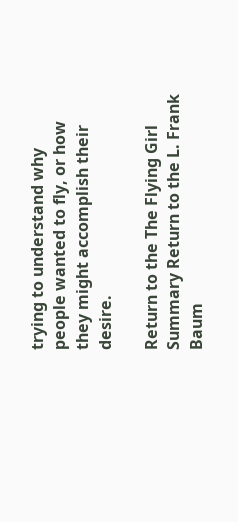trying to understand why people wanted to fly, or how they might accomplish their desire.

Return to the The Flying Girl Summary Return to the L. Frank Baum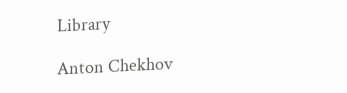Library

Anton Chekhov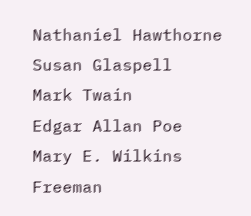Nathaniel Hawthorne
Susan Glaspell
Mark Twain
Edgar Allan Poe
Mary E. Wilkins Freeman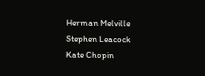Herman Melville
Stephen Leacock
Kate Chopin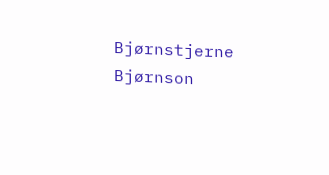Bjørnstjerne Bjørnson